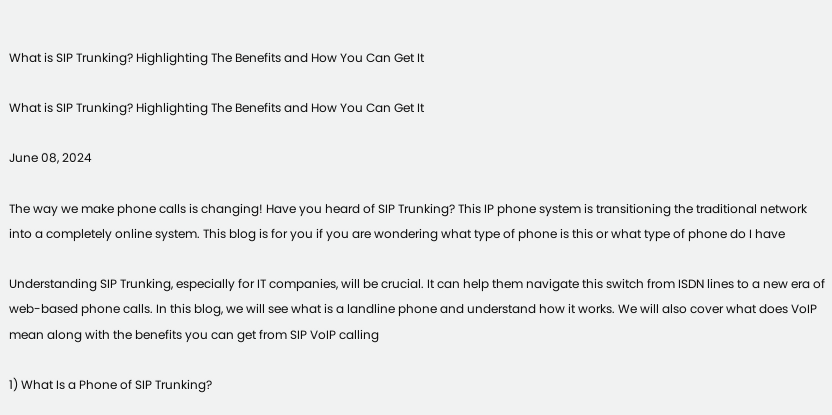What is SIP Trunking? Highlighting The Benefits and How You Can Get It

What is SIP Trunking? Highlighting The Benefits and How You Can Get It

June 08, 2024

The way we make phone calls is changing! Have you heard of SIP Trunking? This IP phone system is transitioning the traditional network into a completely online system. This blog is for you if you are wondering what type of phone is this or what type of phone do I have

Understanding SIP Trunking, especially for IT companies, will be crucial. It can help them navigate this switch from ISDN lines to a new era of web-based phone calls. In this blog, we will see what is a landline phone and understand how it works. We will also cover what does VoIP mean along with the benefits you can get from SIP VoIP calling

1) What Is a Phone of SIP Trunking?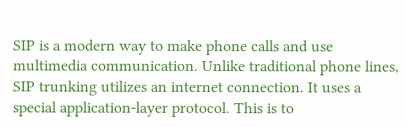SIP is a modern way to make phone calls and use multimedia communication. Unlike traditional phone lines, SIP trunking utilizes an internet connection. It uses a special application-layer protocol. This is to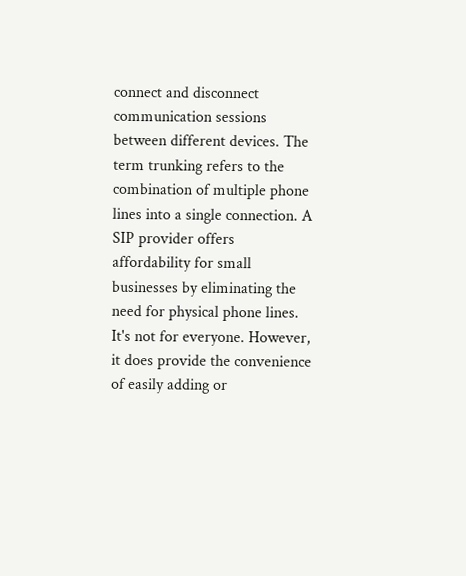connect and disconnect communication sessions between different devices. The term trunking refers to the combination of multiple phone lines into a single connection. A SIP provider offers affordability for small businesses by eliminating the need for physical phone lines. It's not for everyone. However, it does provide the convenience of easily adding or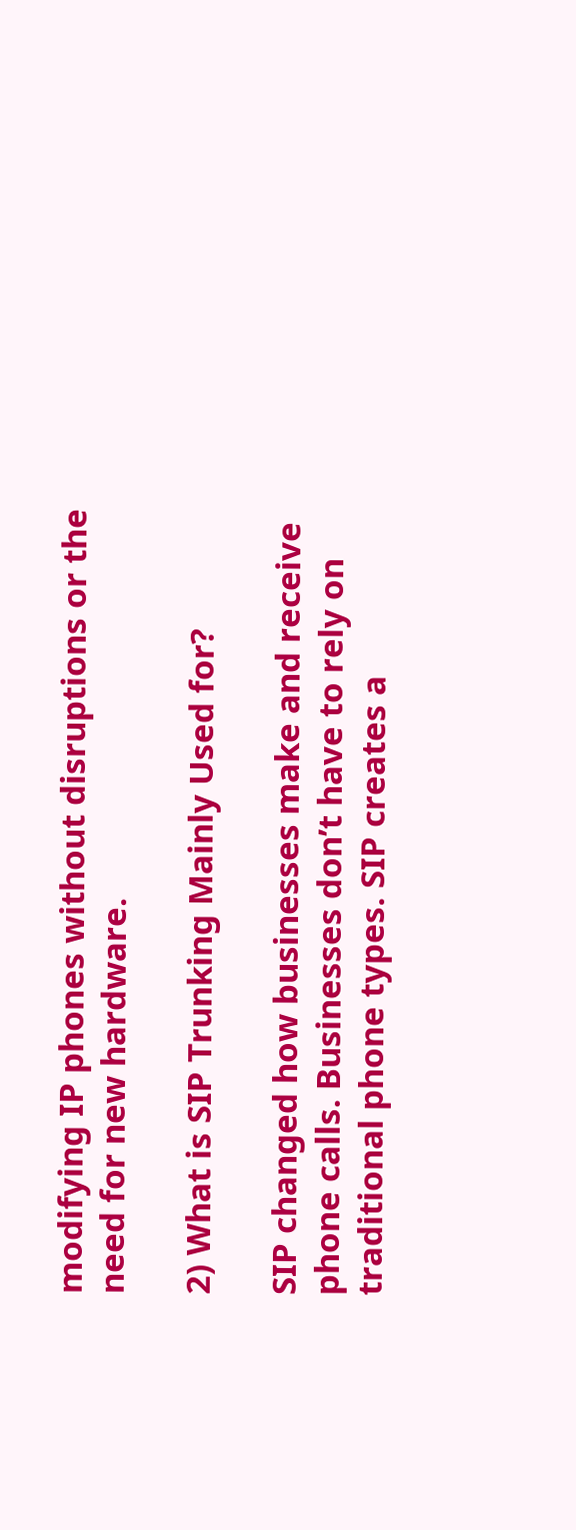modifying IP phones without disruptions or the need for new hardware.

2) What is SIP Trunking Mainly Used for?

SIP changed how businesses make and receive phone calls. Businesses don’t have to rely on traditional phone types. SIP creates a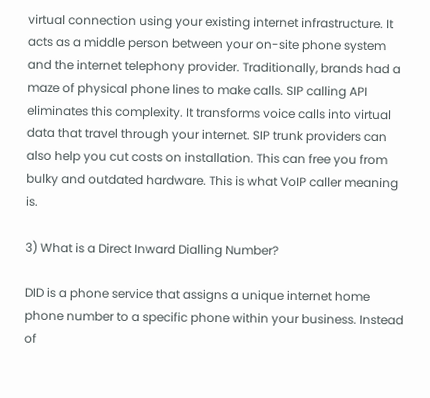virtual connection using your existing internet infrastructure. It acts as a middle person between your on-site phone system and the internet telephony provider. Traditionally, brands had a maze of physical phone lines to make calls. SIP calling API eliminates this complexity. It transforms voice calls into virtual data that travel through your internet. SIP trunk providers can also help you cut costs on installation. This can free you from bulky and outdated hardware. This is what VoIP caller meaning is.

3) What is a Direct Inward Dialling Number?

DID is a phone service that assigns a unique internet home phone number to a specific phone within your business. Instead of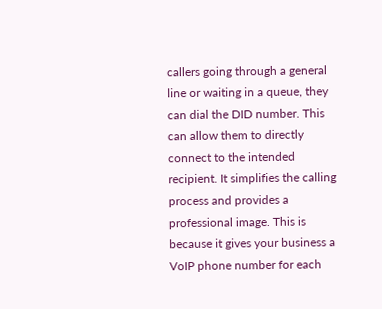callers going through a general line or waiting in a queue, they can dial the DID number. This can allow them to directly connect to the intended recipient. It simplifies the calling process and provides a professional image. This is because it gives your business a VoIP phone number for each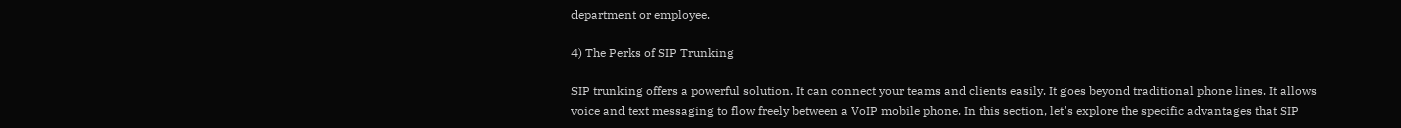department or employee.

4) The Perks of SIP Trunking

SIP trunking offers a powerful solution. It can connect your teams and clients easily. It goes beyond traditional phone lines. It allows voice and text messaging to flow freely between a VoIP mobile phone. In this section, let's explore the specific advantages that SIP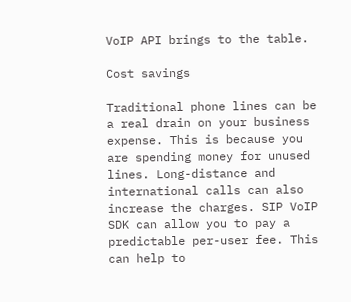VoIP API brings to the table.

Cost savings

Traditional phone lines can be a real drain on your business expense. This is because you are spending money for unused lines. Long-distance and international calls can also increase the charges. SIP VoIP SDK can allow you to pay a predictable per-user fee. This can help to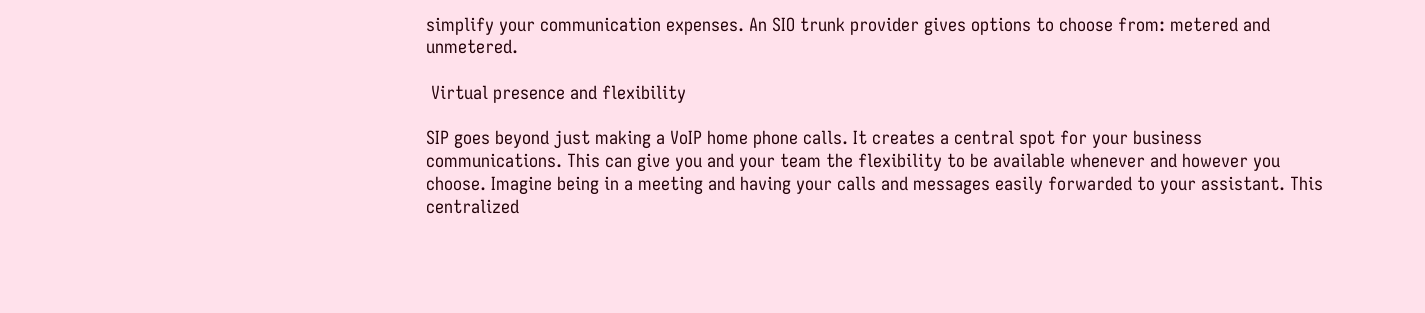simplify your communication expenses. An SIO trunk provider gives options to choose from: metered and unmetered.

 Virtual presence and flexibility

SIP goes beyond just making a VoIP home phone calls. It creates a central spot for your business communications. This can give you and your team the flexibility to be available whenever and however you choose. Imagine being in a meeting and having your calls and messages easily forwarded to your assistant. This centralized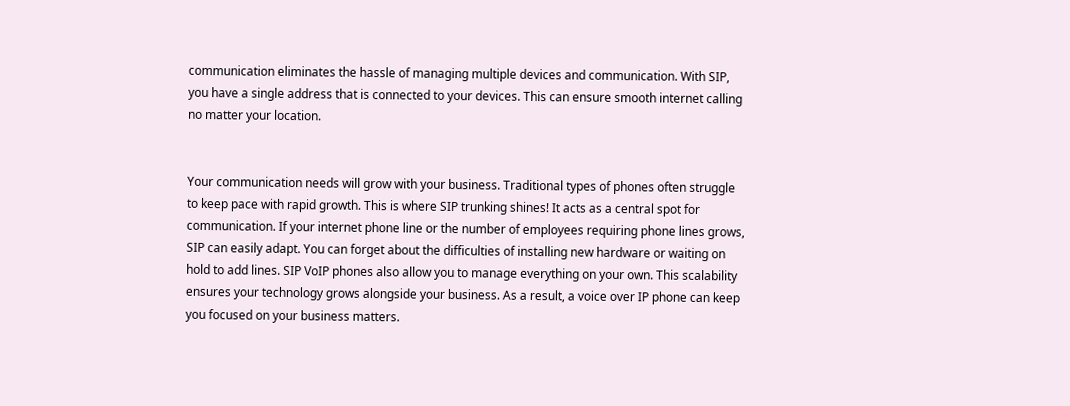communication eliminates the hassle of managing multiple devices and communication. With SIP, you have a single address that is connected to your devices. This can ensure smooth internet calling no matter your location.


Your communication needs will grow with your business. Traditional types of phones often struggle to keep pace with rapid growth. This is where SIP trunking shines! It acts as a central spot for communication. If your internet phone line or the number of employees requiring phone lines grows, SIP can easily adapt. You can forget about the difficulties of installing new hardware or waiting on hold to add lines. SIP VoIP phones also allow you to manage everything on your own. This scalability ensures your technology grows alongside your business. As a result, a voice over IP phone can keep you focused on your business matters.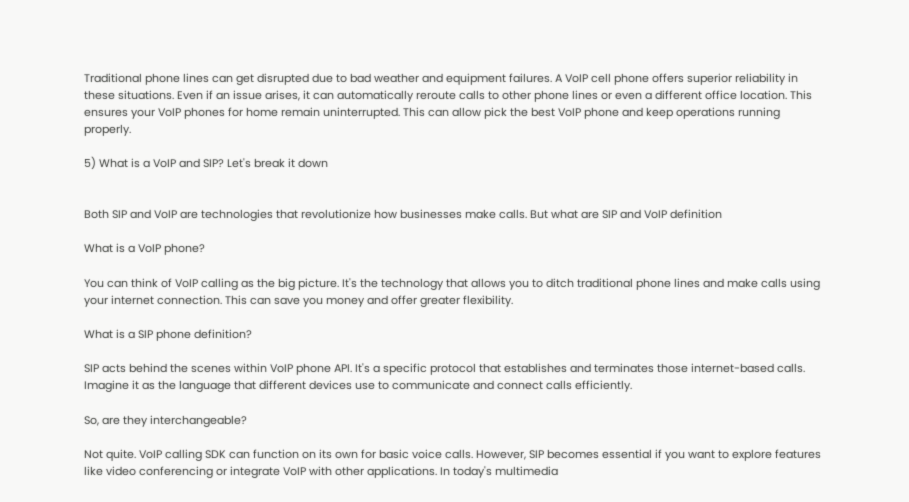Traditional phone lines can get disrupted due to bad weather and equipment failures. A VoIP cell phone offers superior reliability in these situations. Even if an issue arises, it can automatically reroute calls to other phone lines or even a different office location. This ensures your VoIP phones for home remain uninterrupted. This can allow pick the best VoIP phone and keep operations running properly.

5) What is a VoIP and SIP? Let's break it down


Both SIP and VoIP are technologies that revolutionize how businesses make calls. But what are SIP and VoIP definition

What is a VoIP phone?

You can think of VoIP calling as the big picture. It's the technology that allows you to ditch traditional phone lines and make calls using your internet connection. This can save you money and offer greater flexibility.

What is a SIP phone definition?

SIP acts behind the scenes within VoIP phone API. It's a specific protocol that establishes and terminates those internet-based calls. Imagine it as the language that different devices use to communicate and connect calls efficiently.

So, are they interchangeable?

Not quite. VoIP calling SDK can function on its own for basic voice calls. However, SIP becomes essential if you want to explore features like video conferencing or integrate VoIP with other applications. In today's multimedia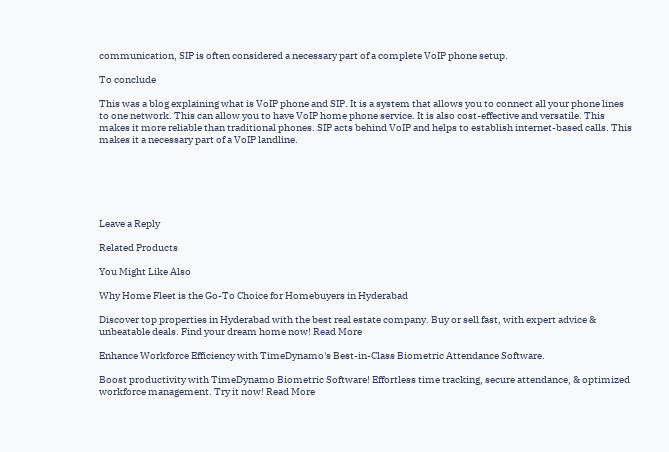communication, SIP is often considered a necessary part of a complete VoIP phone setup.

To conclude

This was a blog explaining what is VoIP phone and SIP. It is a system that allows you to connect all your phone lines to one network. This can allow you to have VoIP home phone service. It is also cost-effective and versatile. This makes it more reliable than traditional phones. SIP acts behind VoIP and helps to establish internet-based calls. This makes it a necessary part of a VoIP landline.






Leave a Reply

Related Products

You Might Like Also

Why Home Fleet is the Go-To Choice for Homebuyers in Hyderabad

Discover top properties in Hyderabad with the best real estate company. Buy or sell fast, with expert advice & unbeatable deals. Find your dream home now! Read More

Enhance Workforce Efficiency with TimeDynamo's Best-in-Class Biometric Attendance Software.

Boost productivity with TimeDynamo Biometric Software! Effortless time tracking, secure attendance, & optimized workforce management. Try it now! Read More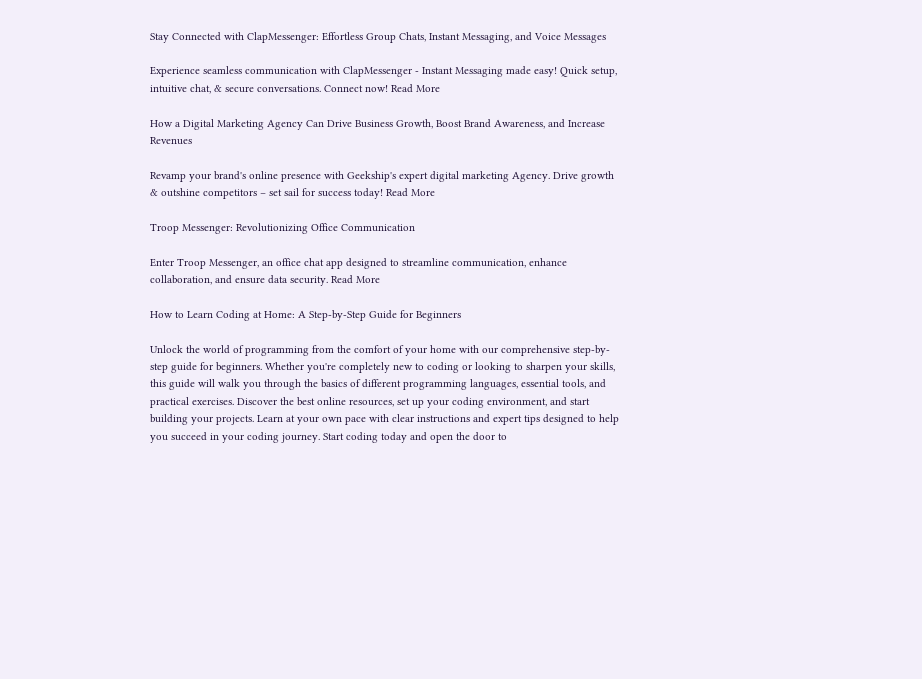Stay Connected with ClapMessenger: Effortless Group Chats, Instant Messaging, and Voice Messages

Experience seamless communication with ClapMessenger - Instant Messaging made easy! Quick setup, intuitive chat, & secure conversations. Connect now! Read More

How a Digital Marketing Agency Can Drive Business Growth, Boost Brand Awareness, and Increase Revenues

Revamp your brand's online presence with Geekship's expert digital marketing Agency. Drive growth & outshine competitors – set sail for success today! Read More

Troop Messenger: Revolutionizing Office Communication

Enter Troop Messenger, an office chat app designed to streamline communication, enhance collaboration, and ensure data security. Read More

How to Learn Coding at Home: A Step-by-Step Guide for Beginners

Unlock the world of programming from the comfort of your home with our comprehensive step-by-step guide for beginners. Whether you're completely new to coding or looking to sharpen your skills, this guide will walk you through the basics of different programming languages, essential tools, and practical exercises. Discover the best online resources, set up your coding environment, and start building your projects. Learn at your own pace with clear instructions and expert tips designed to help you succeed in your coding journey. Start coding today and open the door to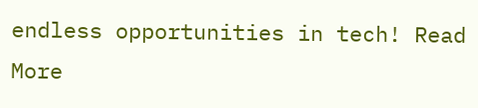endless opportunities in tech! Read More